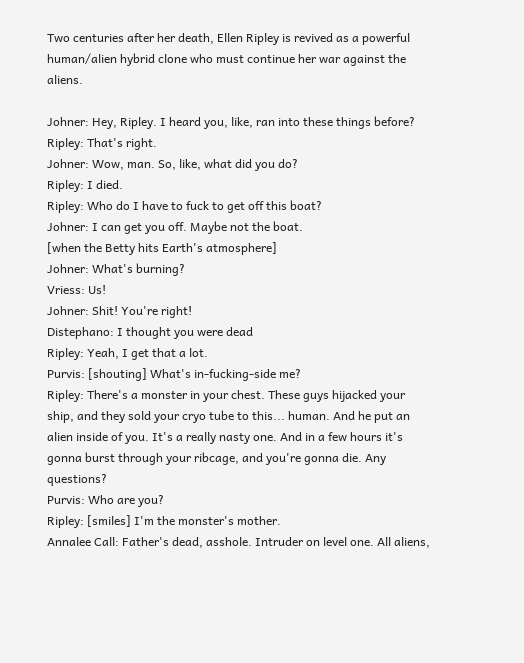Two centuries after her death, Ellen Ripley is revived as a powerful human/alien hybrid clone who must continue her war against the aliens.

Johner: Hey, Ripley. I heard you, like, ran into these things before?
Ripley: That's right.
Johner: Wow, man. So, like, what did you do?
Ripley: I died.
Ripley: Who do I have to fuck to get off this boat?
Johner: I can get you off. Maybe not the boat.
[when the Betty hits Earth's atmosphere]
Johner: What's burning?
Vriess: Us!
Johner: Shit! You're right!
Distephano: I thought you were dead
Ripley: Yeah, I get that a lot.
Purvis: [shouting] What's in-fucking-side me?
Ripley: There's a monster in your chest. These guys hijacked your ship, and they sold your cryo tube to this... human. And he put an alien inside of you. It's a really nasty one. And in a few hours it's gonna burst through your ribcage, and you're gonna die. Any questions?
Purvis: Who are you?
Ripley: [smiles] I'm the monster's mother.
Annalee Call: Father's dead, asshole. Intruder on level one. All aliens,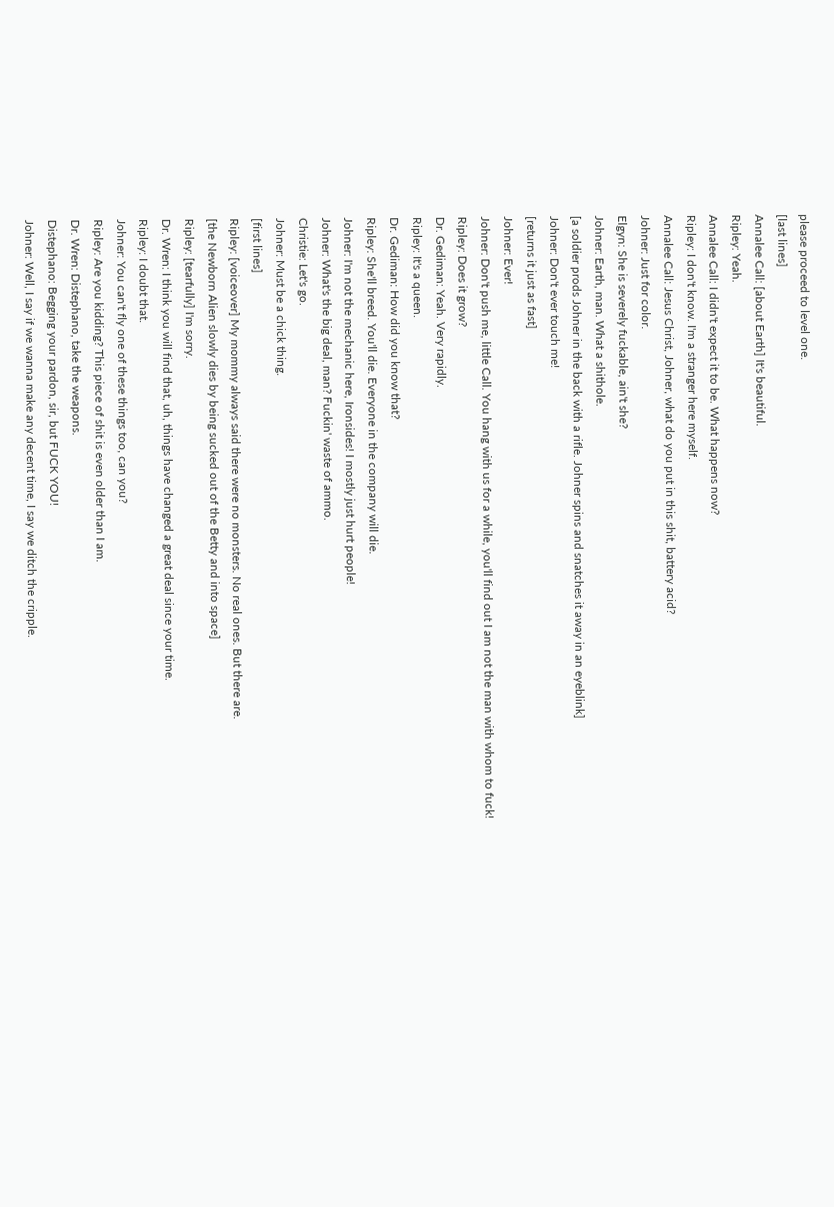please proceed to level one.
[last lines]
Annalee Call: [about Earth] It's beautiful.
Ripley: Yeah.
Annalee Call: I didn't expect it to be. What happens now?
Ripley: I don't know. I'm a stranger here myself.
Annalee Call: Jesus Christ, Johner, what do you put in this shit, battery acid?
Johner: Just for color.
Elgyn: She is severely fuckable, ain't she?
Johner: Earth, man. What a shithole.
[a soldier prods Johner in the back with a rifle. Johner spins and snatches it away in an eyeblink]
Johner: Don't ever touch me!
[returns it just as fast]
Johner: Ever!
Johner: Don't push me, little Call. You hang with us for a while, you'll find out I am not the man with whom to fuck!
Ripley: Does it grow?
Dr. Gediman: Yeah. Very rapidly.
Ripley: It's a queen.
Dr. Gediman: How did you know that?
Ripley: She'll breed. You'll die. Everyone in the company will die.
Johner: I'm not the mechanic here, Ironsides! I mostly just hurt people!
Johner: What's the big deal, man? Fuckin' waste of ammo.
Christie: Let's go.
Johner: Must be a chick thing.
[first lines]
Ripley: [voiceover] My mommy always said there were no monsters. No real ones. But there are.
[the Newborn Alien slowly dies by being sucked out of the Betty and into space]
Ripley: [tearfully] I'm sorry.
Dr. Wren: I think you will find that, uh, things have changed a great deal since your time.
Ripley: I doubt that.
Johner: You can't fly one of these things too, can you?
Ripley: Are you kidding? This piece of shit is even older than I am.
Dr. Wren: Distephano, take the weapons.
Distephano: Begging your pardon, sir, but FUCK YOU!
Johner: Well, I say if we wanna make any decent time, I say we ditch the cripple.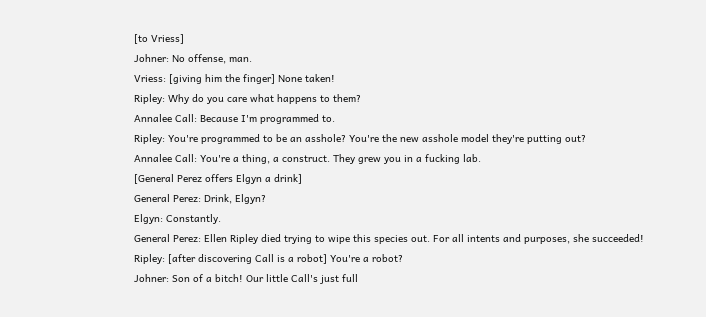[to Vriess]
Johner: No offense, man.
Vriess: [giving him the finger] None taken!
Ripley: Why do you care what happens to them?
Annalee Call: Because I'm programmed to.
Ripley: You're programmed to be an asshole? You're the new asshole model they're putting out?
Annalee Call: You're a thing, a construct. They grew you in a fucking lab.
[General Perez offers Elgyn a drink]
General Perez: Drink, Elgyn?
Elgyn: Constantly.
General Perez: Ellen Ripley died trying to wipe this species out. For all intents and purposes, she succeeded!
Ripley: [after discovering Call is a robot] You're a robot?
Johner: Son of a bitch! Our little Call's just full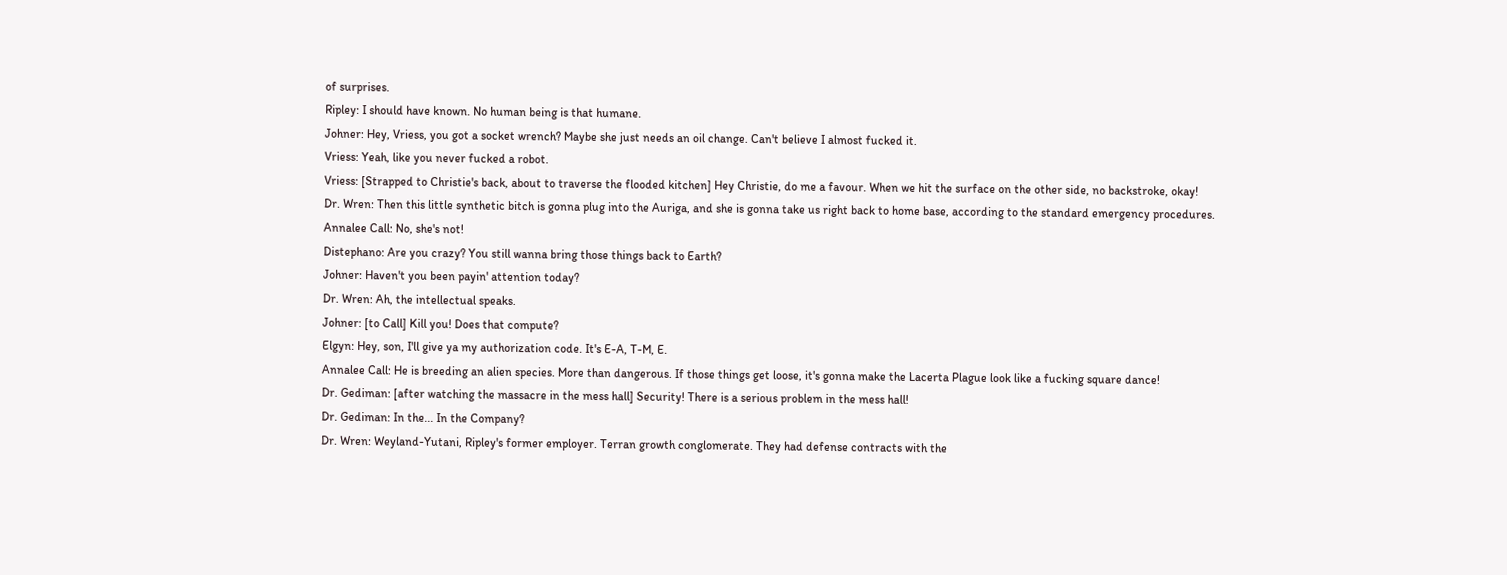of surprises.
Ripley: I should have known. No human being is that humane.
Johner: Hey, Vriess, you got a socket wrench? Maybe she just needs an oil change. Can't believe I almost fucked it.
Vriess: Yeah, like you never fucked a robot.
Vriess: [Strapped to Christie's back, about to traverse the flooded kitchen] Hey Christie, do me a favour. When we hit the surface on the other side, no backstroke, okay!
Dr. Wren: Then this little synthetic bitch is gonna plug into the Auriga, and she is gonna take us right back to home base, according to the standard emergency procedures.
Annalee Call: No, she's not!
Distephano: Are you crazy? You still wanna bring those things back to Earth?
Johner: Haven't you been payin' attention today?
Dr. Wren: Ah, the intellectual speaks.
Johner: [to Call] Kill you! Does that compute?
Elgyn: Hey, son, I'll give ya my authorization code. It's E-A, T-M, E.
Annalee Call: He is breeding an alien species. More than dangerous. If those things get loose, it's gonna make the Lacerta Plague look like a fucking square dance!
Dr. Gediman: [after watching the massacre in the mess hall] Security! There is a serious problem in the mess hall!
Dr. Gediman: In the... In the Company?
Dr. Wren: Weyland-Yutani, Ripley's former employer. Terran growth conglomerate. They had defense contracts with the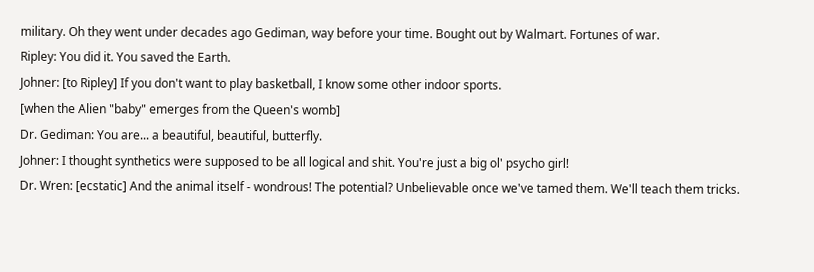military. Oh they went under decades ago Gediman, way before your time. Bought out by Walmart. Fortunes of war.
Ripley: You did it. You saved the Earth.
Johner: [to Ripley] If you don't want to play basketball, I know some other indoor sports.
[when the Alien "baby" emerges from the Queen's womb]
Dr. Gediman: You are... a beautiful, beautiful, butterfly.
Johner: I thought synthetics were supposed to be all logical and shit. You're just a big ol' psycho girl!
Dr. Wren: [ecstatic] And the animal itself - wondrous! The potential? Unbelievable once we've tamed them. We'll teach them tricks.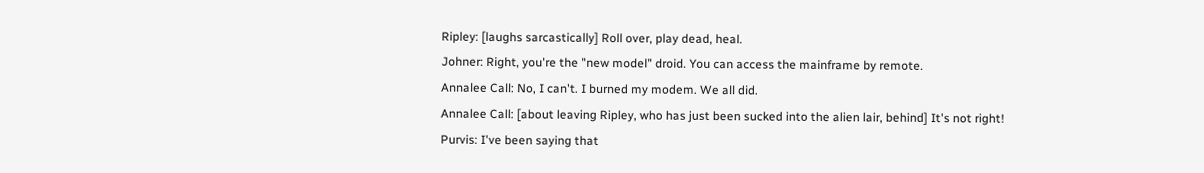Ripley: [laughs sarcastically] Roll over, play dead, heal.
Johner: Right, you're the "new model" droid. You can access the mainframe by remote.
Annalee Call: No, I can't. I burned my modem. We all did.
Annalee Call: [about leaving Ripley, who has just been sucked into the alien lair, behind] It's not right!
Purvis: I've been saying that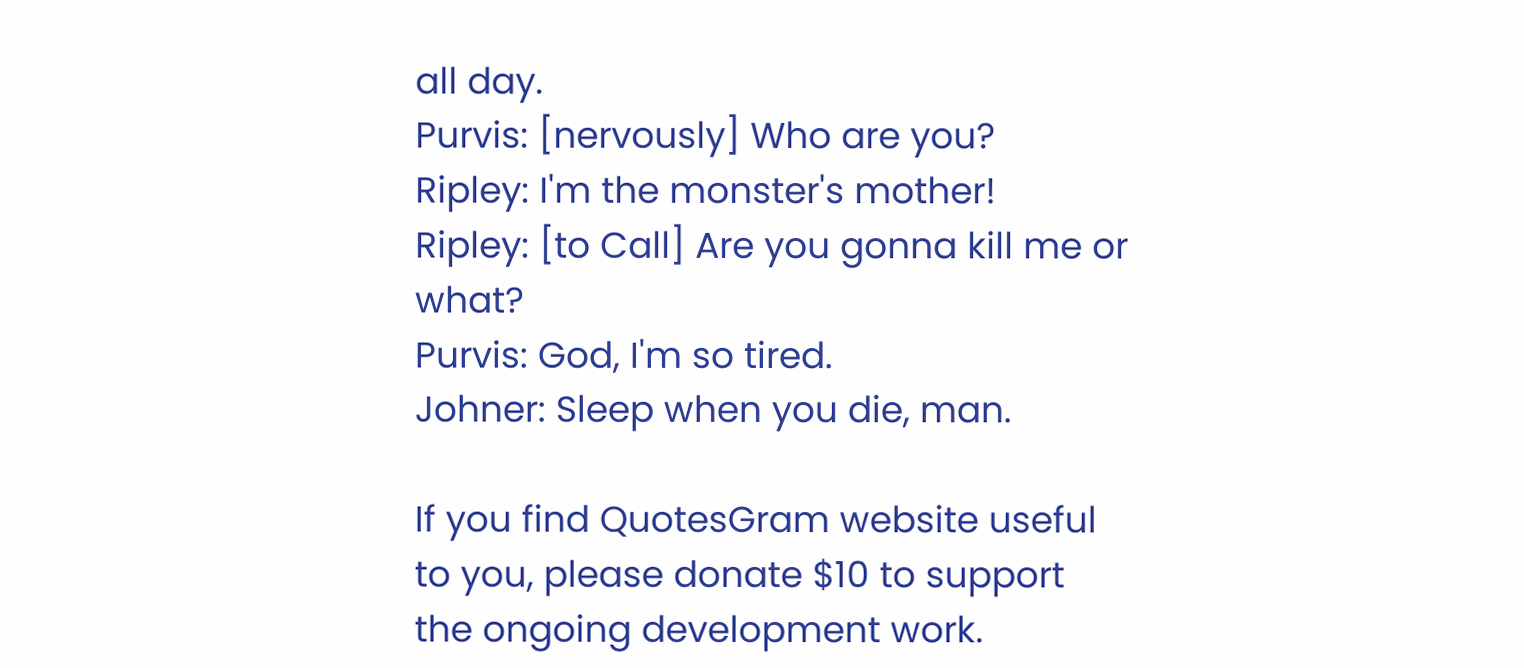all day.
Purvis: [nervously] Who are you?
Ripley: I'm the monster's mother!
Ripley: [to Call] Are you gonna kill me or what?
Purvis: God, I'm so tired.
Johner: Sleep when you die, man.

If you find QuotesGram website useful to you, please donate $10 to support the ongoing development work.